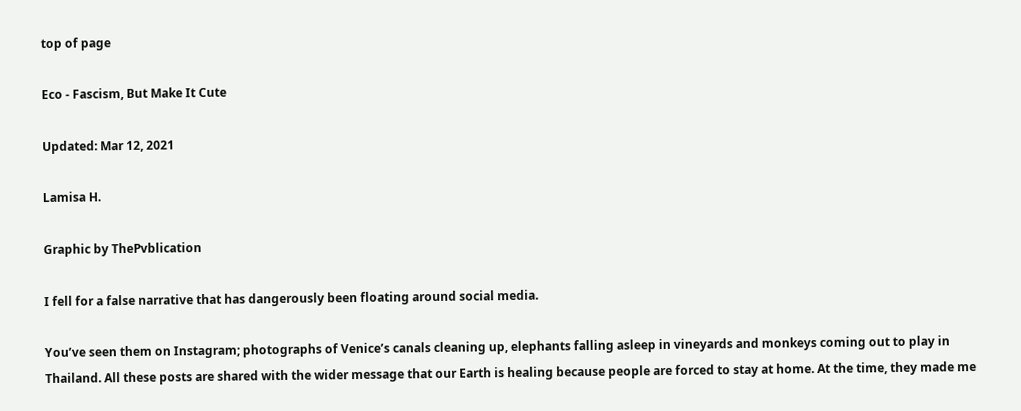top of page

Eco - Fascism, But Make It Cute

Updated: Mar 12, 2021

Lamisa H.

Graphic by ThePvblication

I fell for a false narrative that has dangerously been floating around social media.

You’ve seen them on Instagram; photographs of Venice’s canals cleaning up, elephants falling asleep in vineyards and monkeys coming out to play in Thailand. All these posts are shared with the wider message that our Earth is healing because people are forced to stay at home. At the time, they made me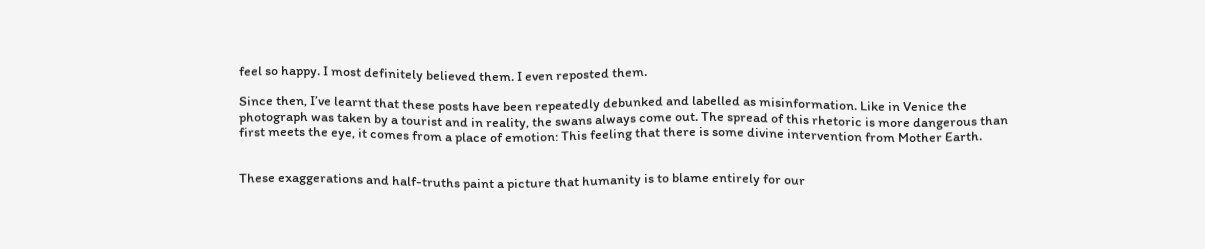feel so happy. I most definitely believed them. I even reposted them.

Since then, I’ve learnt that these posts have been repeatedly debunked and labelled as misinformation. Like in Venice the photograph was taken by a tourist and in reality, the swans always come out. The spread of this rhetoric is more dangerous than first meets the eye, it comes from a place of emotion: This feeling that there is some divine intervention from Mother Earth.


These exaggerations and half-truths paint a picture that humanity is to blame entirely for our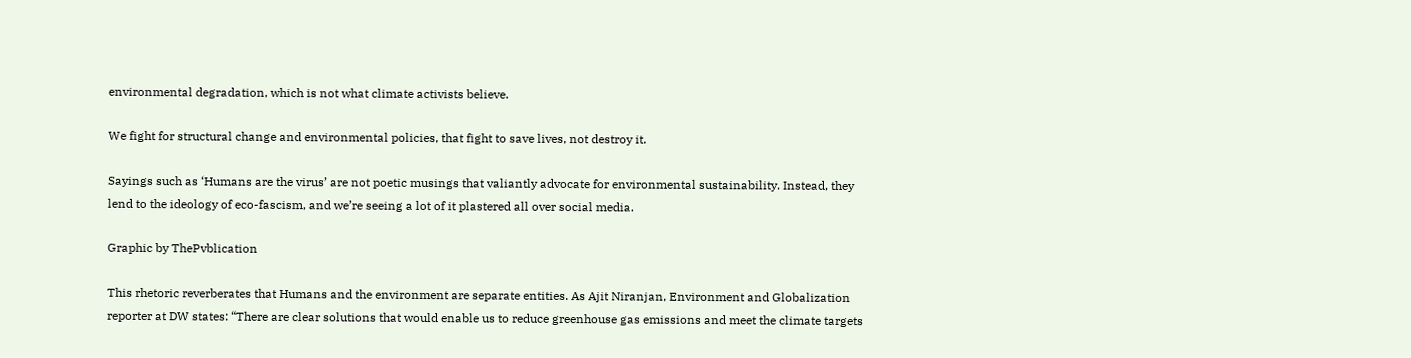environmental degradation, which is not what climate activists believe.

We fight for structural change and environmental policies, that fight to save lives, not destroy it.

Sayings such as ‘Humans are the virus’ are not poetic musings that valiantly advocate for environmental sustainability. Instead, they lend to the ideology of eco-fascism, and we’re seeing a lot of it plastered all over social media.

Graphic by ThePvblication

This rhetoric reverberates that Humans and the environment are separate entities. As Ajit Niranjan, Environment and Globalization reporter at DW states: “There are clear solutions that would enable us to reduce greenhouse gas emissions and meet the climate targets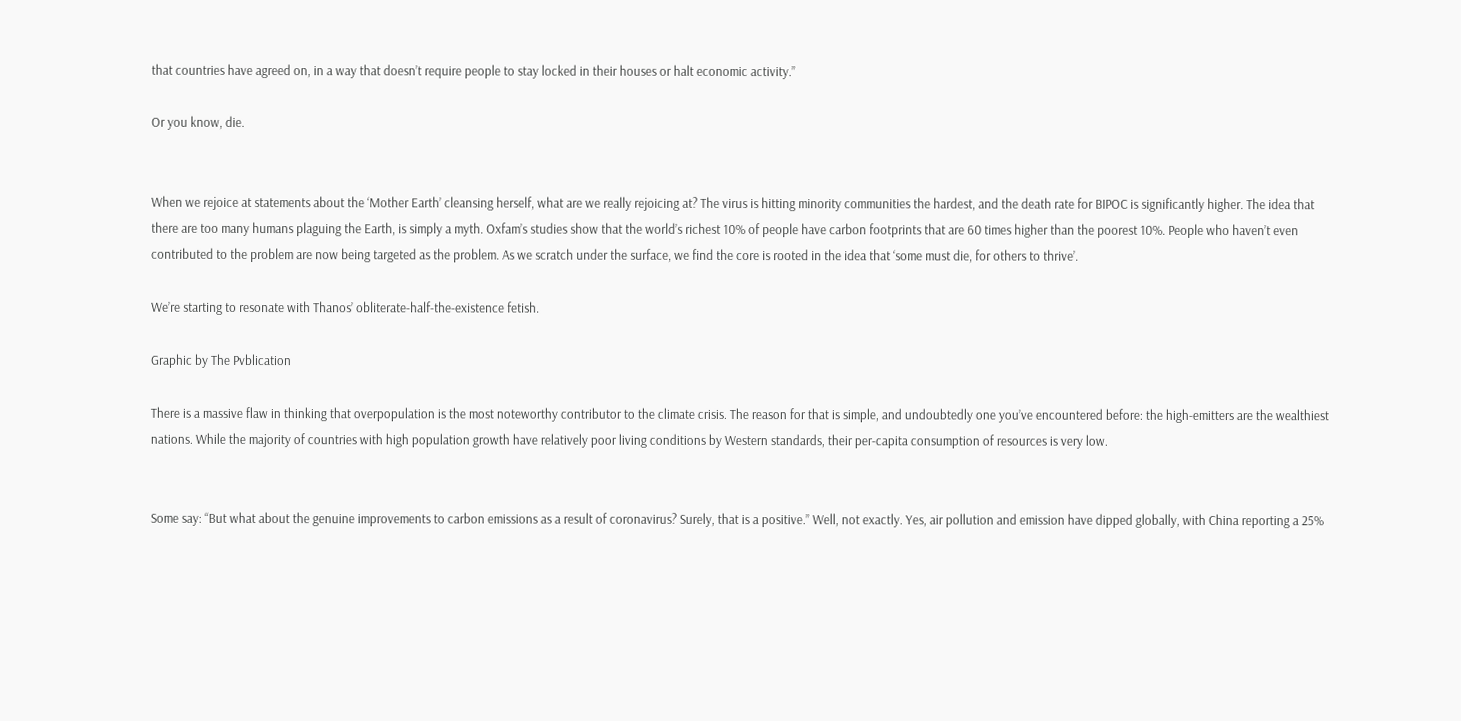that countries have agreed on, in a way that doesn’t require people to stay locked in their houses or halt economic activity.”

Or you know, die.


When we rejoice at statements about the ‘Mother Earth’ cleansing herself, what are we really rejoicing at? The virus is hitting minority communities the hardest, and the death rate for BIPOC is significantly higher. The idea that there are too many humans plaguing the Earth, is simply a myth. Oxfam’s studies show that the world’s richest 10% of people have carbon footprints that are 60 times higher than the poorest 10%. People who haven’t even contributed to the problem are now being targeted as the problem. As we scratch under the surface, we find the core is rooted in the idea that ‘some must die, for others to thrive’.

We’re starting to resonate with Thanos’ obliterate-half-the-existence fetish.

Graphic by The Pvblication

There is a massive flaw in thinking that overpopulation is the most noteworthy contributor to the climate crisis. The reason for that is simple, and undoubtedly one you’ve encountered before: the high-emitters are the wealthiest nations. While the majority of countries with high population growth have relatively poor living conditions by Western standards, their per-capita consumption of resources is very low.


Some say: “But what about the genuine improvements to carbon emissions as a result of coronavirus? Surely, that is a positive.” Well, not exactly. Yes, air pollution and emission have dipped globally, with China reporting a 25%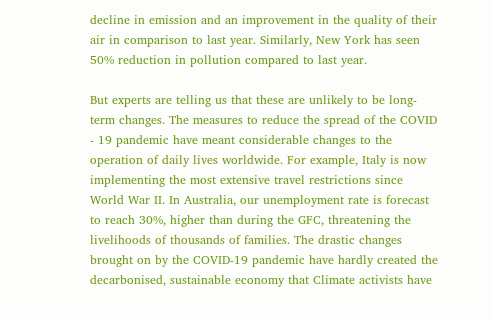decline in emission and an improvement in the quality of their air in comparison to last year. Similarly, New York has seen 50% reduction in pollution compared to last year.

But experts are telling us that these are unlikely to be long-term changes. The measures to reduce the spread of the COVID - 19 pandemic have meant considerable changes to the operation of daily lives worldwide. For example, Italy is now implementing the most extensive travel restrictions since World War II. In Australia, our unemployment rate is forecast to reach 30%, higher than during the GFC, threatening the livelihoods of thousands of families. The drastic changes brought on by the COVID-19 pandemic have hardly created the decarbonised, sustainable economy that Climate activists have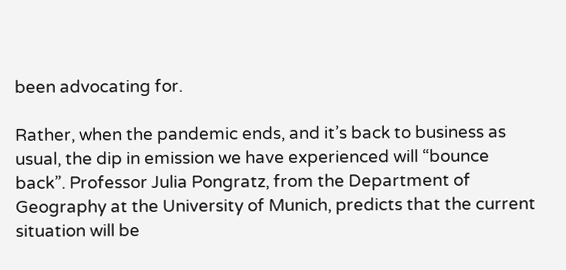been advocating for.

Rather, when the pandemic ends, and it’s back to business as usual, the dip in emission we have experienced will “bounce back”. Professor Julia Pongratz, from the Department of Geography at the University of Munich, predicts that the current situation will be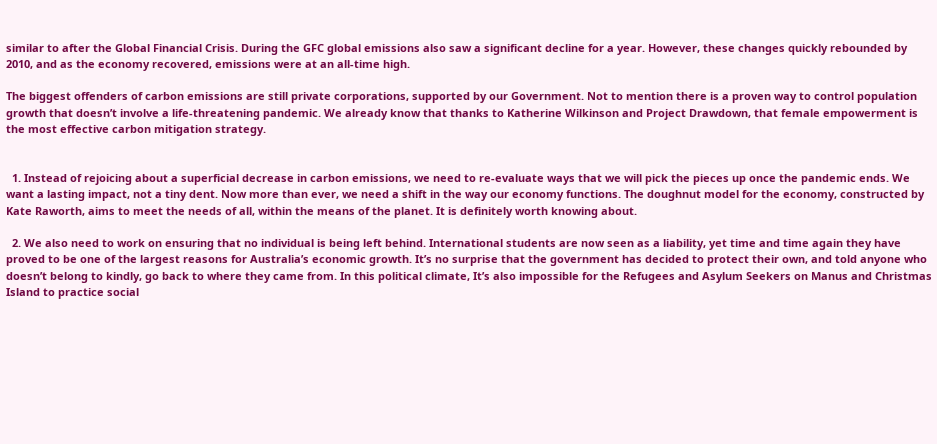similar to after the Global Financial Crisis. During the GFC global emissions also saw a significant decline for a year. However, these changes quickly rebounded by 2010, and as the economy recovered, emissions were at an all-time high.

The biggest offenders of carbon emissions are still private corporations, supported by our Government. Not to mention there is a proven way to control population growth that doesn’t involve a life-threatening pandemic. We already know that thanks to Katherine Wilkinson and Project Drawdown, that female empowerment is the most effective carbon mitigation strategy.


  1. Instead of rejoicing about a superficial decrease in carbon emissions, we need to re-evaluate ways that we will pick the pieces up once the pandemic ends. We want a lasting impact, not a tiny dent. Now more than ever, we need a shift in the way our economy functions. The doughnut model for the economy, constructed by Kate Raworth, aims to meet the needs of all, within the means of the planet. It is definitely worth knowing about.

  2. We also need to work on ensuring that no individual is being left behind. International students are now seen as a liability, yet time and time again they have proved to be one of the largest reasons for Australia’s economic growth. It’s no surprise that the government has decided to protect their own, and told anyone who doesn’t belong to kindly, go back to where they came from. In this political climate, It’s also impossible for the Refugees and Asylum Seekers on Manus and Christmas Island to practice social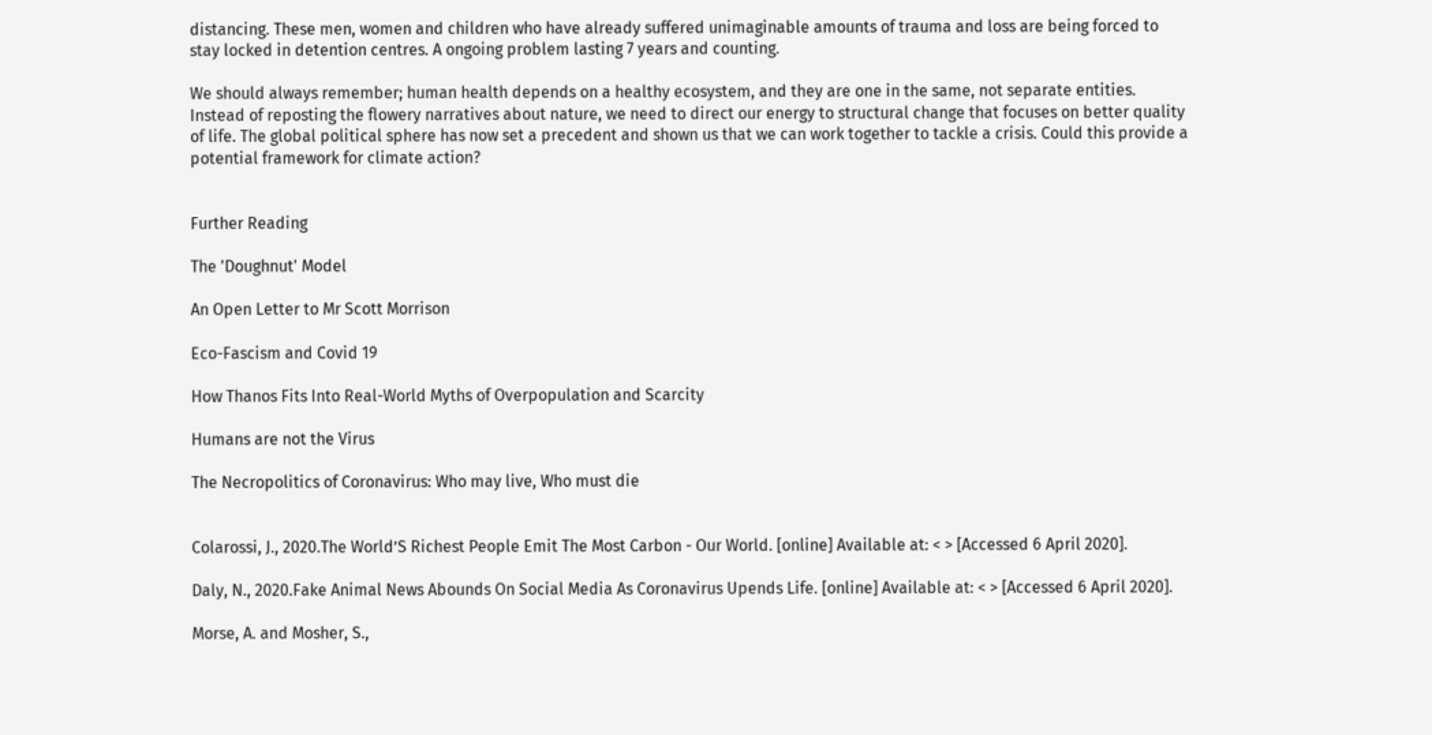distancing. These men, women and children who have already suffered unimaginable amounts of trauma and loss are being forced to stay locked in detention centres. A ongoing problem lasting 7 years and counting.

We should always remember; human health depends on a healthy ecosystem, and they are one in the same, not separate entities. Instead of reposting the flowery narratives about nature, we need to direct our energy to structural change that focuses on better quality of life. The global political sphere has now set a precedent and shown us that we can work together to tackle a crisis. Could this provide a potential framework for climate action?


Further Reading

The 'Doughnut' Model

An Open Letter to Mr Scott Morrison

Eco-Fascism and Covid 19

How Thanos Fits Into Real-World Myths of Overpopulation and Scarcity

Humans are not the Virus

The Necropolitics of Coronavirus: Who may live, Who must die


Colarossi, J., 2020.The World’S Richest People Emit The Most Carbon - Our World. [online] Available at: < > [Accessed 6 April 2020].

Daly, N., 2020.Fake Animal News Abounds On Social Media As Coronavirus Upends Life. [online] Available at: < > [Accessed 6 April 2020].

Morse, A. and Mosher, S.,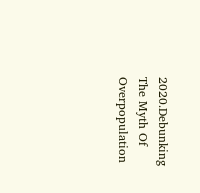2020.Debunking The Myth Of Overpopulation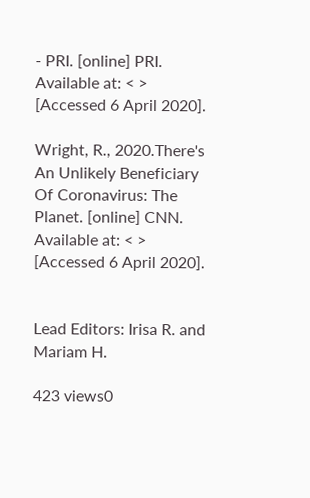- PRI. [online] PRI. Available at: < > [Accessed 6 April 2020].

Wright, R., 2020.There's An Unlikely Beneficiary Of Coronavirus: The Planet. [online] CNN. Available at: < > [Accessed 6 April 2020].


Lead Editors: Irisa R. and Mariam H.

423 views0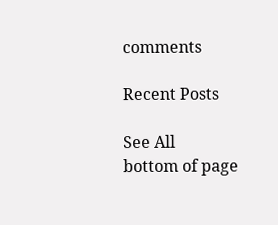comments

Recent Posts

See All
bottom of page